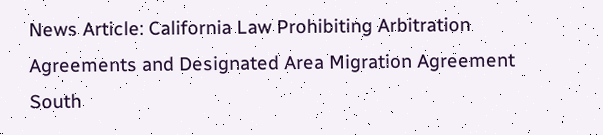News Article: California Law Prohibiting Arbitration Agreements and Designated Area Migration Agreement South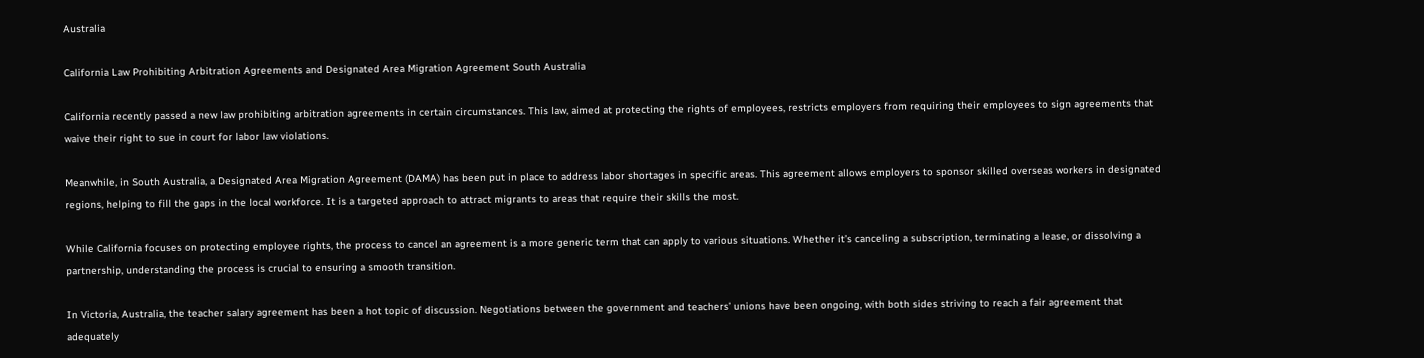Australia

California Law Prohibiting Arbitration Agreements and Designated Area Migration Agreement South Australia

California recently passed a new law prohibiting arbitration agreements in certain circumstances. This law, aimed at protecting the rights of employees, restricts employers from requiring their employees to sign agreements that waive their right to sue in court for labor law violations.

Meanwhile, in South Australia, a Designated Area Migration Agreement (DAMA) has been put in place to address labor shortages in specific areas. This agreement allows employers to sponsor skilled overseas workers in designated regions, helping to fill the gaps in the local workforce. It is a targeted approach to attract migrants to areas that require their skills the most.

While California focuses on protecting employee rights, the process to cancel an agreement is a more generic term that can apply to various situations. Whether it’s canceling a subscription, terminating a lease, or dissolving a partnership, understanding the process is crucial to ensuring a smooth transition.

In Victoria, Australia, the teacher salary agreement has been a hot topic of discussion. Negotiations between the government and teachers’ unions have been ongoing, with both sides striving to reach a fair agreement that adequately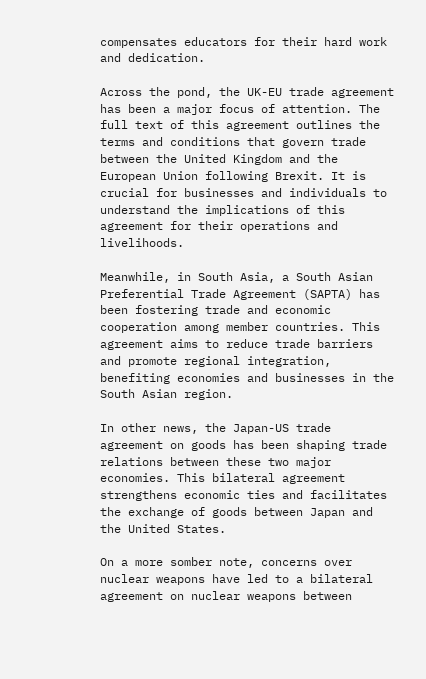compensates educators for their hard work and dedication.

Across the pond, the UK-EU trade agreement has been a major focus of attention. The full text of this agreement outlines the terms and conditions that govern trade between the United Kingdom and the European Union following Brexit. It is crucial for businesses and individuals to understand the implications of this agreement for their operations and livelihoods.

Meanwhile, in South Asia, a South Asian Preferential Trade Agreement (SAPTA) has been fostering trade and economic cooperation among member countries. This agreement aims to reduce trade barriers and promote regional integration, benefiting economies and businesses in the South Asian region.

In other news, the Japan-US trade agreement on goods has been shaping trade relations between these two major economies. This bilateral agreement strengthens economic ties and facilitates the exchange of goods between Japan and the United States.

On a more somber note, concerns over nuclear weapons have led to a bilateral agreement on nuclear weapons between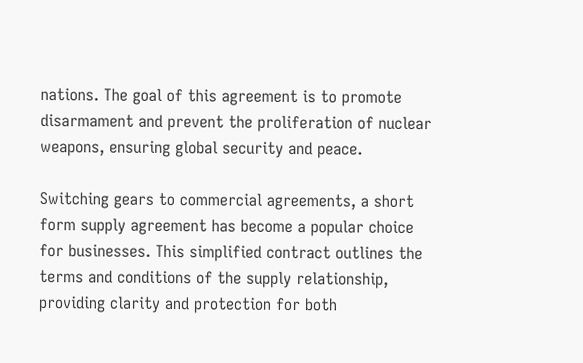nations. The goal of this agreement is to promote disarmament and prevent the proliferation of nuclear weapons, ensuring global security and peace.

Switching gears to commercial agreements, a short form supply agreement has become a popular choice for businesses. This simplified contract outlines the terms and conditions of the supply relationship, providing clarity and protection for both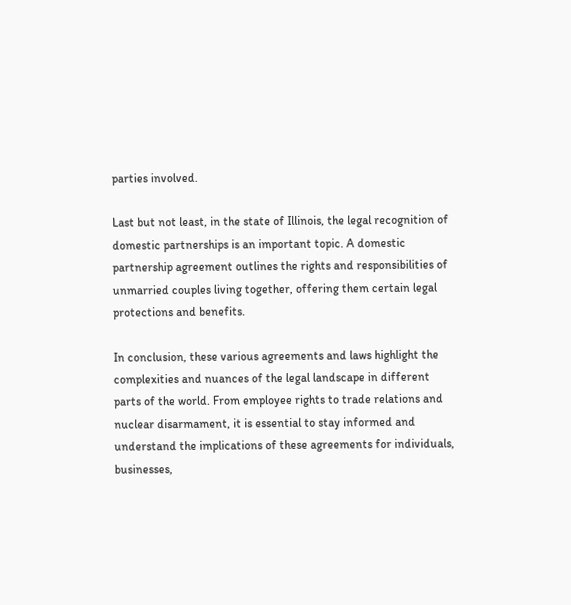parties involved.

Last but not least, in the state of Illinois, the legal recognition of domestic partnerships is an important topic. A domestic partnership agreement outlines the rights and responsibilities of unmarried couples living together, offering them certain legal protections and benefits.

In conclusion, these various agreements and laws highlight the complexities and nuances of the legal landscape in different parts of the world. From employee rights to trade relations and nuclear disarmament, it is essential to stay informed and understand the implications of these agreements for individuals, businesses,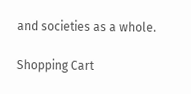and societies as a whole.

Shopping Cart